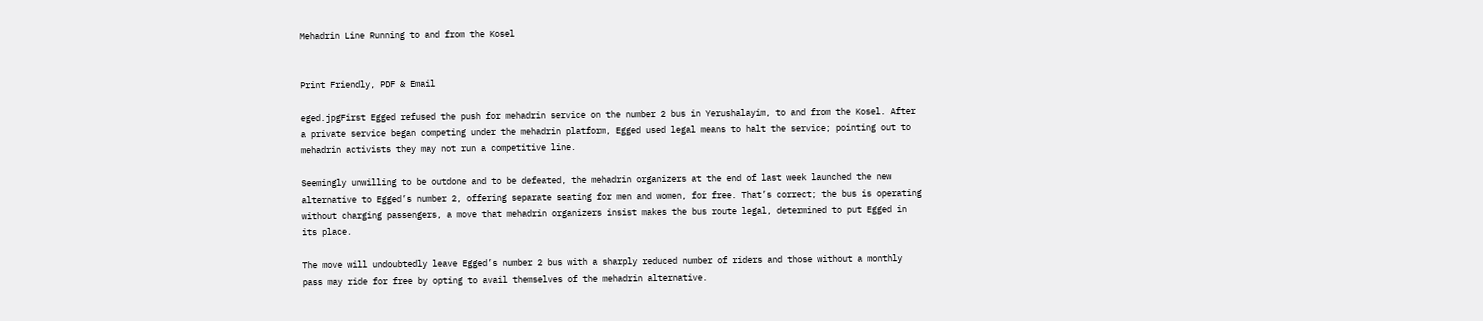Mehadrin Line Running to and from the Kosel


Print Friendly, PDF & Email

eged.jpgFirst Egged refused the push for mehadrin service on the number 2 bus in Yerushalayim, to and from the Kosel. After a private service began competing under the mehadrin platform, Egged used legal means to halt the service; pointing out to mehadrin activists they may not run a competitive line.

Seemingly unwilling to be outdone and to be defeated, the mehadrin organizers at the end of last week launched the new alternative to Egged’s number 2, offering separate seating for men and women, for free. That’s correct; the bus is operating without charging passengers, a move that mehadrin organizers insist makes the bus route legal, determined to put Egged in its place.

The move will undoubtedly leave Egged’s number 2 bus with a sharply reduced number of riders and those without a monthly pass may ride for free by opting to avail themselves of the mehadrin alternative.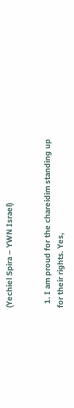(Yechiel Spira – YWN Israel)


  1. I am proud for the chareidim standing up for their rights. Yes,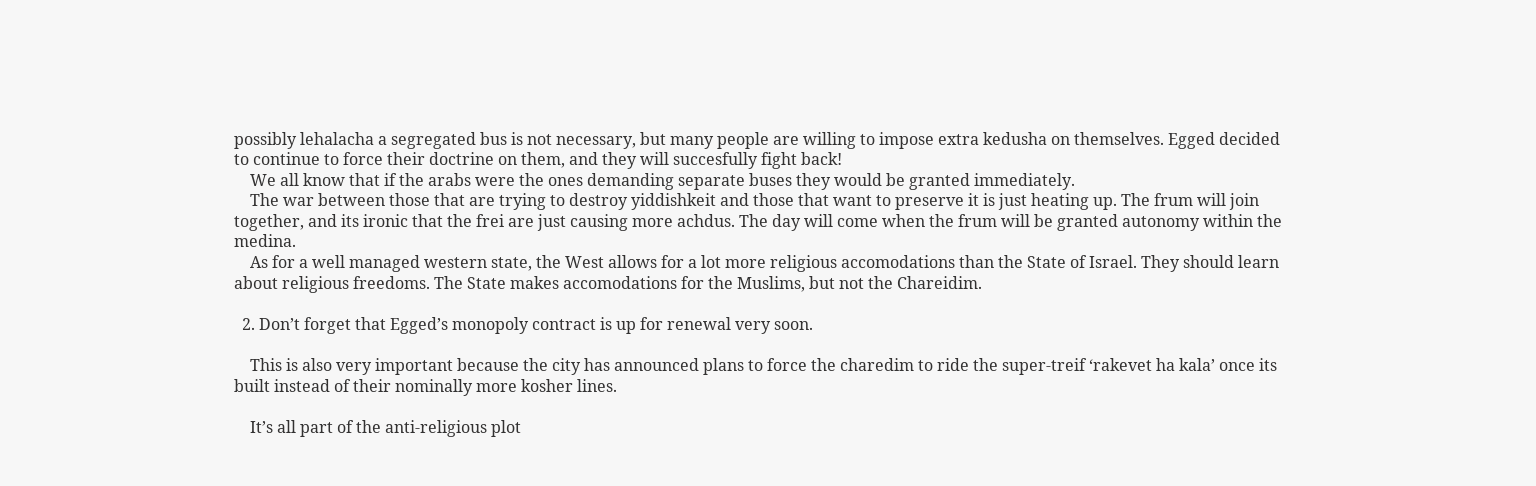possibly lehalacha a segregated bus is not necessary, but many people are willing to impose extra kedusha on themselves. Egged decided to continue to force their doctrine on them, and they will succesfully fight back!
    We all know that if the arabs were the ones demanding separate buses they would be granted immediately.
    The war between those that are trying to destroy yiddishkeit and those that want to preserve it is just heating up. The frum will join together, and its ironic that the frei are just causing more achdus. The day will come when the frum will be granted autonomy within the medina.
    As for a well managed western state, the West allows for a lot more religious accomodations than the State of Israel. They should learn about religious freedoms. The State makes accomodations for the Muslims, but not the Chareidim.

  2. Don’t forget that Egged’s monopoly contract is up for renewal very soon.

    This is also very important because the city has announced plans to force the charedim to ride the super-treif ‘rakevet ha kala’ once its built instead of their nominally more kosher lines.

    It’s all part of the anti-religious plot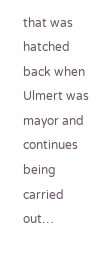that was hatched back when Ulmert was mayor and continues being carried out…